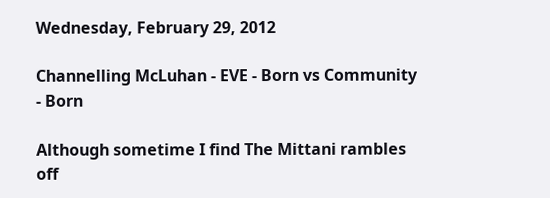Wednesday, February 29, 2012

Channelling McLuhan - EVE - Born vs Community - Born

Although sometime I find The Mittani rambles off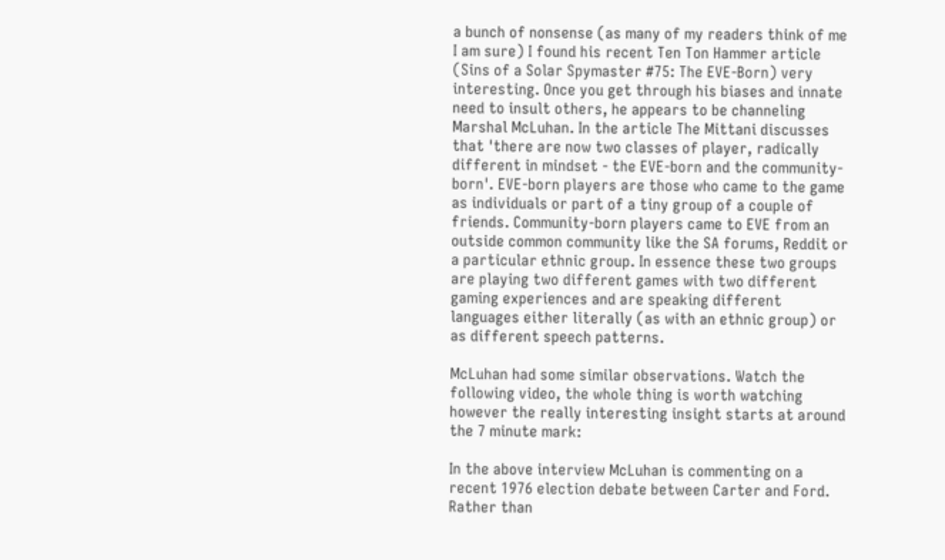a bunch of nonsense (as many of my readers think of me I am sure) I found his recent Ten Ton Hammer article (Sins of a Solar Spymaster #75: The EVE-Born) very interesting. Once you get through his biases and innate need to insult others, he appears to be channeling Marshal McLuhan. In the article The Mittani discusses that 'there are now two classes of player, radically different in mindset - the EVE-born and the community-born'. EVE-born players are those who came to the game as individuals or part of a tiny group of a couple of friends. Community-born players came to EVE from an outside common community like the SA forums, Reddit or a particular ethnic group. In essence these two groups are playing two different games with two different gaming experiences and are speaking different languages either literally (as with an ethnic group) or as different speech patterns.

McLuhan had some similar observations. Watch the following video, the whole thing is worth watching however the really interesting insight starts at around the 7 minute mark:

In the above interview McLuhan is commenting on a recent 1976 election debate between Carter and Ford. Rather than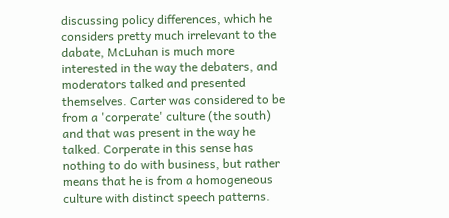discussing policy differences, which he considers pretty much irrelevant to the dabate, McLuhan is much more interested in the way the debaters, and moderators talked and presented themselves. Carter was considered to be from a 'corperate' culture (the south) and that was present in the way he talked. Corperate in this sense has nothing to do with business, but rather means that he is from a homogeneous culture with distinct speech patterns.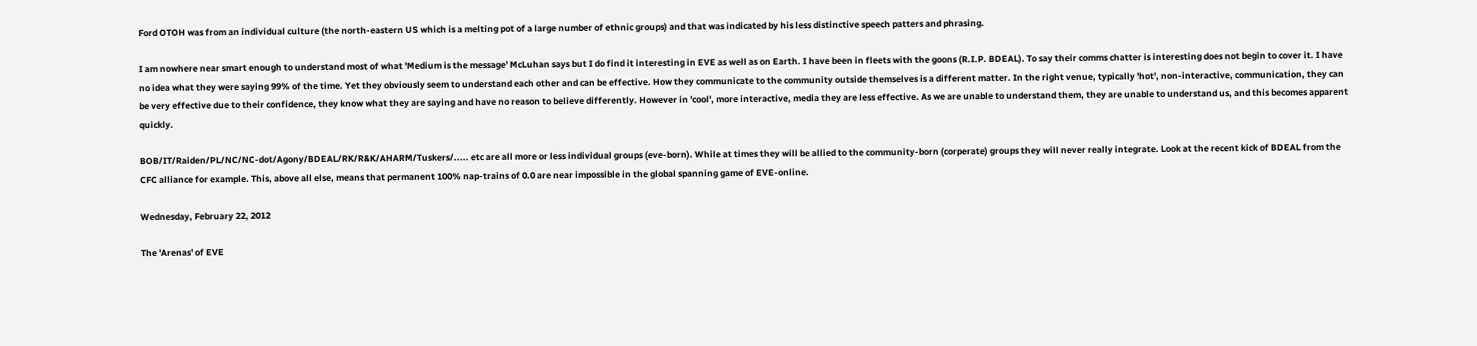Ford OTOH was from an individual culture (the north-eastern US which is a melting pot of a large number of ethnic groups) and that was indicated by his less distinctive speech patters and phrasing.

I am nowhere near smart enough to understand most of what 'Medium is the message' McLuhan says but I do find it interesting in EVE as well as on Earth. I have been in fleets with the goons (R.I.P. BDEAL). To say their comms chatter is interesting does not begin to cover it. I have no idea what they were saying 99% of the time. Yet they obviously seem to understand each other and can be effective. How they communicate to the community outside themselves is a different matter. In the right venue, typically 'hot', non-interactive, communication, they can be very effective due to their confidence, they know what they are saying and have no reason to believe differently. However in 'cool', more interactive, media they are less effective. As we are unable to understand them, they are unable to understand us, and this becomes apparent quickly.

BOB/IT/Raiden/PL/NC/NC-dot/Agony/BDEAL/RK/R&K/AHARM/Tuskers/..... etc are all more or less individual groups (eve-born). While at times they will be allied to the community-born (corperate) groups they will never really integrate. Look at the recent kick of BDEAL from the CFC alliance for example. This, above all else, means that permanent 100% nap-trains of 0.0 are near impossible in the global spanning game of EVE-online.

Wednesday, February 22, 2012

The 'Arenas' of EVE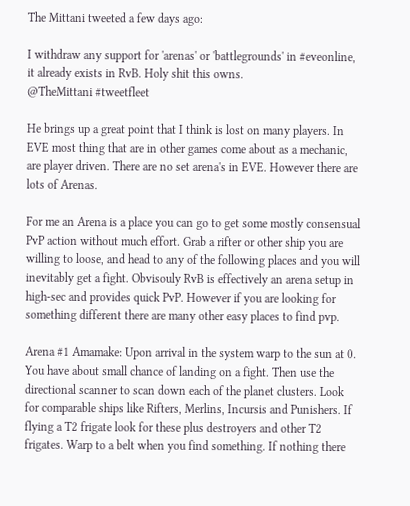The Mittani tweeted a few days ago:

I withdraw any support for 'arenas' or 'battlegrounds' in #eveonline, it already exists in RvB. Holy shit this owns.
@TheMittani #tweetfleet

He brings up a great point that I think is lost on many players. In EVE most thing that are in other games come about as a mechanic, are player driven. There are no set arena's in EVE. However there are lots of Arenas.

For me an Arena is a place you can go to get some mostly consensual PvP action without much effort. Grab a rifter or other ship you are willing to loose, and head to any of the following places and you will inevitably get a fight. Obvisouly RvB is effectively an arena setup in high-sec and provides quick PvP. However if you are looking for something different there are many other easy places to find pvp.

Arena #1 Amamake: Upon arrival in the system warp to the sun at 0. You have about small chance of landing on a fight. Then use the directional scanner to scan down each of the planet clusters. Look for comparable ships like Rifters, Merlins, Incursis and Punishers. If flying a T2 frigate look for these plus destroyers and other T2 frigates. Warp to a belt when you find something. If nothing there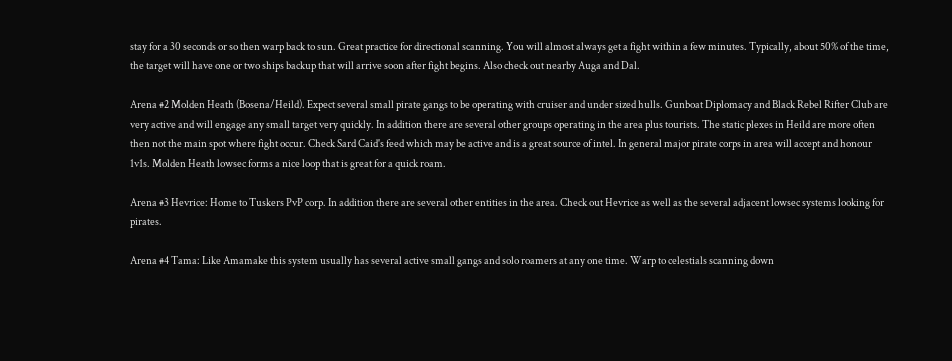stay for a 30 seconds or so then warp back to sun. Great practice for directional scanning. You will almost always get a fight within a few minutes. Typically, about 50% of the time, the target will have one or two ships backup that will arrive soon after fight begins. Also check out nearby Auga and Dal.

Arena #2 Molden Heath (Bosena/Heild). Expect several small pirate gangs to be operating with cruiser and under sized hulls. Gunboat Diplomacy and Black Rebel Rifter Club are very active and will engage any small target very quickly. In addition there are several other groups operating in the area plus tourists. The static plexes in Heild are more often then not the main spot where fight occur. Check Sard Caid's feed which may be active and is a great source of intel. In general major pirate corps in area will accept and honour 1v1s. Molden Heath lowsec forms a nice loop that is great for a quick roam.

Arena #3 Hevrice: Home to Tuskers PvP corp. In addition there are several other entities in the area. Check out Hevrice as well as the several adjacent lowsec systems looking for pirates.

Arena #4 Tama: Like Amamake this system usually has several active small gangs and solo roamers at any one time. Warp to celestials scanning down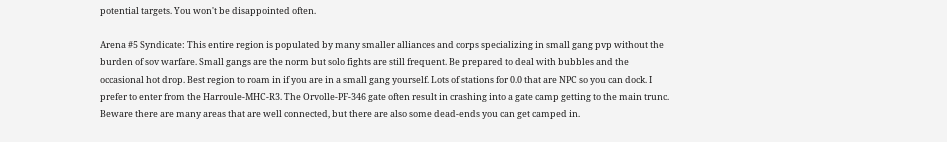potential targets. You won't be disappointed often.

Arena #5 Syndicate: This entire region is populated by many smaller alliances and corps specializing in small gang pvp without the burden of sov warfare. Small gangs are the norm but solo fights are still frequent. Be prepared to deal with bubbles and the occasional hot drop. Best region to roam in if you are in a small gang yourself. Lots of stations for 0.0 that are NPC so you can dock. I prefer to enter from the Harroule-MHC-R3. The Orvolle-PF-346 gate often result in crashing into a gate camp getting to the main trunc. Beware there are many areas that are well connected, but there are also some dead-ends you can get camped in.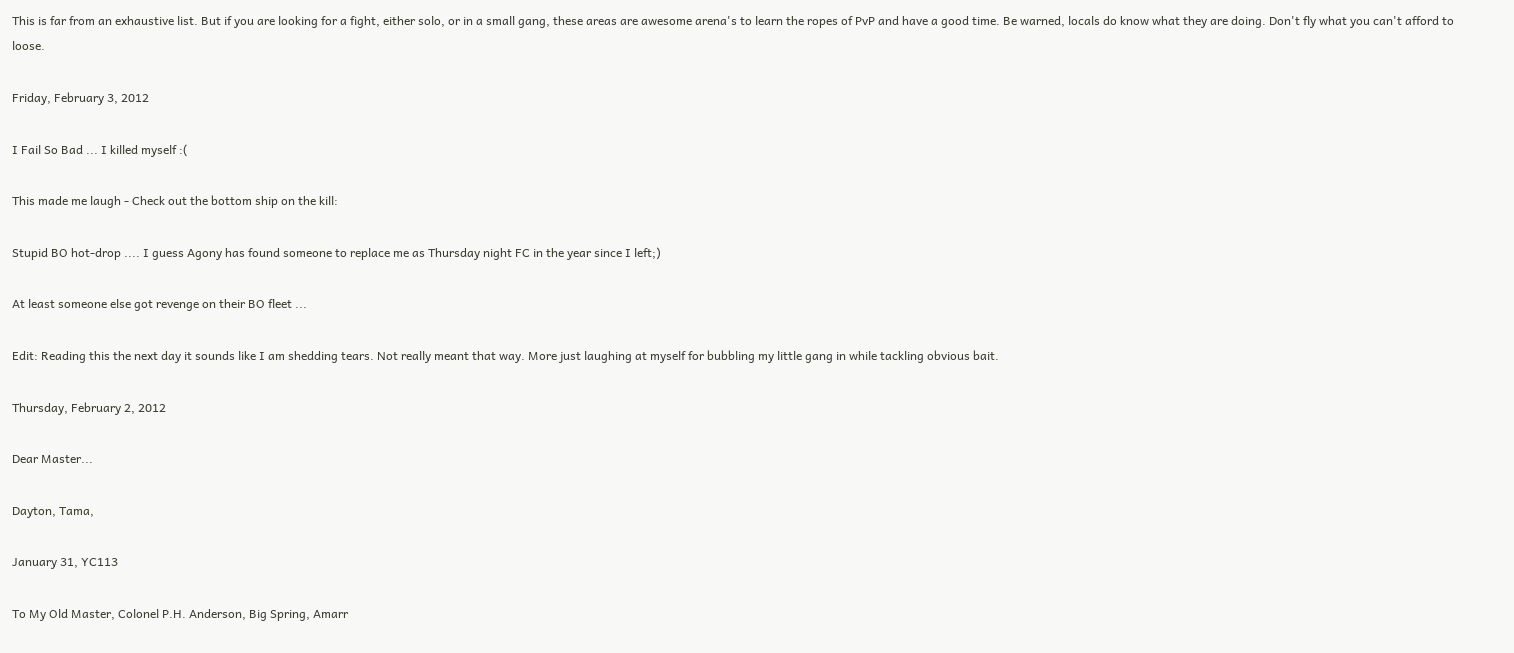This is far from an exhaustive list. But if you are looking for a fight, either solo, or in a small gang, these areas are awesome arena's to learn the ropes of PvP and have a good time. Be warned, locals do know what they are doing. Don't fly what you can't afford to loose.

Friday, February 3, 2012

I Fail So Bad ... I killed myself :(

This made me laugh - Check out the bottom ship on the kill:

Stupid BO hot-drop .... I guess Agony has found someone to replace me as Thursday night FC in the year since I left;)

At least someone else got revenge on their BO fleet ...

Edit: Reading this the next day it sounds like I am shedding tears. Not really meant that way. More just laughing at myself for bubbling my little gang in while tackling obvious bait.

Thursday, February 2, 2012

Dear Master...

Dayton, Tama,

January 31, YC113

To My Old Master, Colonel P.H. Anderson, Big Spring, Amarr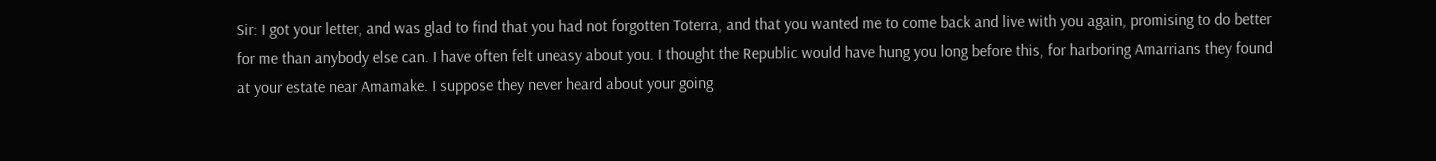Sir: I got your letter, and was glad to find that you had not forgotten Toterra, and that you wanted me to come back and live with you again, promising to do better for me than anybody else can. I have often felt uneasy about you. I thought the Republic would have hung you long before this, for harboring Amarrians they found at your estate near Amamake. I suppose they never heard about your going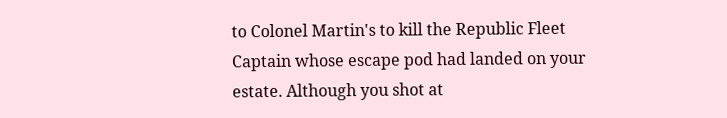to Colonel Martin's to kill the Republic Fleet Captain whose escape pod had landed on your estate. Although you shot at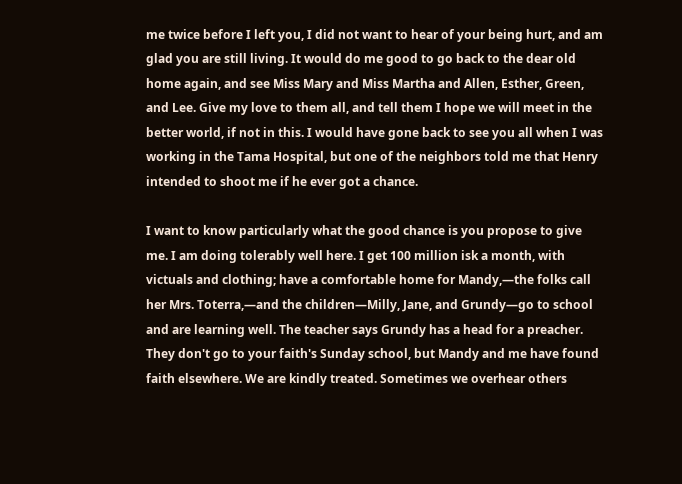me twice before I left you, I did not want to hear of your being hurt, and am glad you are still living. It would do me good to go back to the dear old home again, and see Miss Mary and Miss Martha and Allen, Esther, Green, and Lee. Give my love to them all, and tell them I hope we will meet in the better world, if not in this. I would have gone back to see you all when I was working in the Tama Hospital, but one of the neighbors told me that Henry intended to shoot me if he ever got a chance.

I want to know particularly what the good chance is you propose to give me. I am doing tolerably well here. I get 100 million isk a month, with victuals and clothing; have a comfortable home for Mandy,—the folks call her Mrs. Toterra,—and the children—Milly, Jane, and Grundy—go to school and are learning well. The teacher says Grundy has a head for a preacher. They don't go to your faith's Sunday school, but Mandy and me have found faith elsewhere. We are kindly treated. Sometimes we overhear others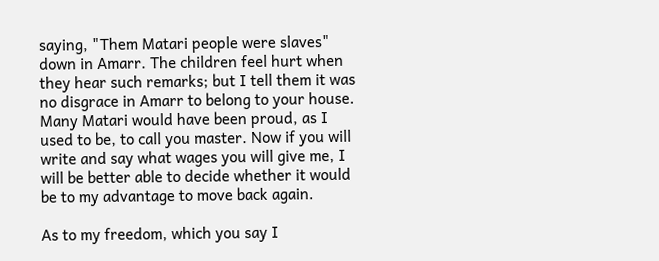saying, "Them Matari people were slaves" down in Amarr. The children feel hurt when they hear such remarks; but I tell them it was no disgrace in Amarr to belong to your house. Many Matari would have been proud, as I used to be, to call you master. Now if you will write and say what wages you will give me, I will be better able to decide whether it would be to my advantage to move back again.

As to my freedom, which you say I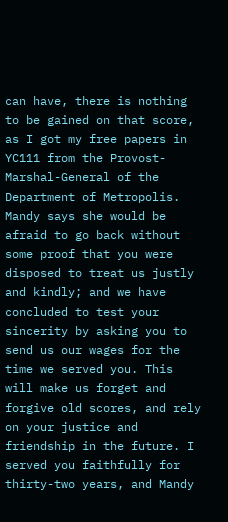can have, there is nothing to be gained on that score, as I got my free papers in YC111 from the Provost-Marshal-General of the Department of Metropolis. Mandy says she would be afraid to go back without some proof that you were disposed to treat us justly and kindly; and we have concluded to test your sincerity by asking you to send us our wages for the time we served you. This will make us forget and forgive old scores, and rely on your justice and friendship in the future. I served you faithfully for thirty-two years, and Mandy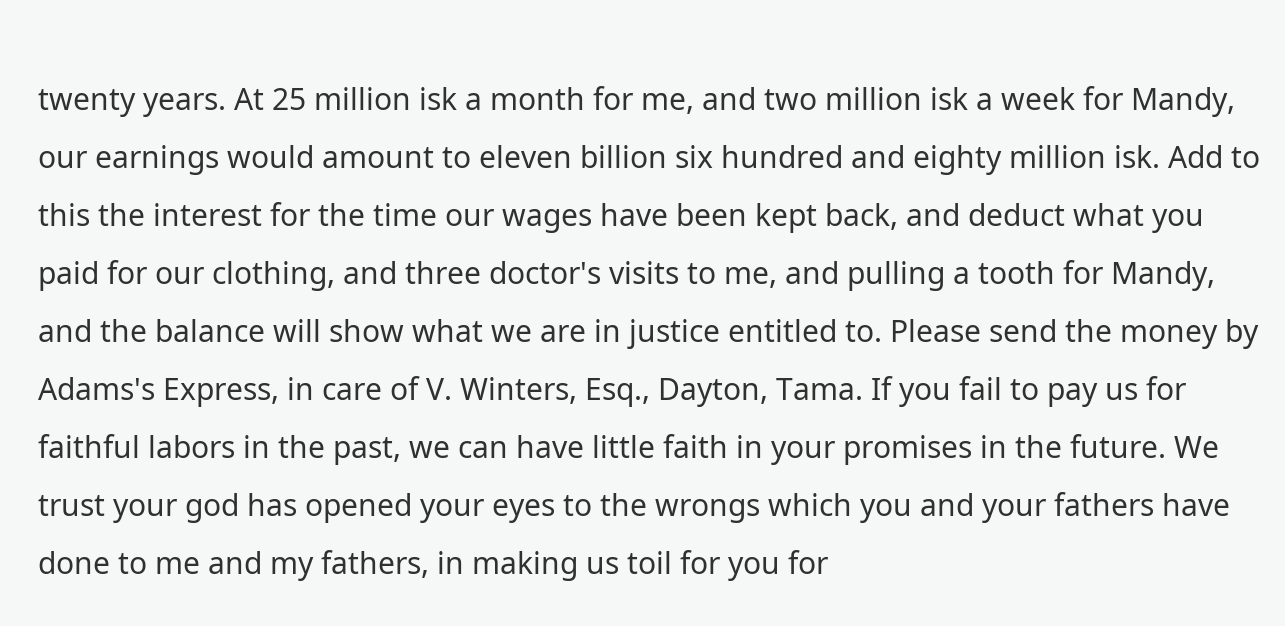twenty years. At 25 million isk a month for me, and two million isk a week for Mandy, our earnings would amount to eleven billion six hundred and eighty million isk. Add to this the interest for the time our wages have been kept back, and deduct what you paid for our clothing, and three doctor's visits to me, and pulling a tooth for Mandy, and the balance will show what we are in justice entitled to. Please send the money by Adams's Express, in care of V. Winters, Esq., Dayton, Tama. If you fail to pay us for faithful labors in the past, we can have little faith in your promises in the future. We trust your god has opened your eyes to the wrongs which you and your fathers have done to me and my fathers, in making us toil for you for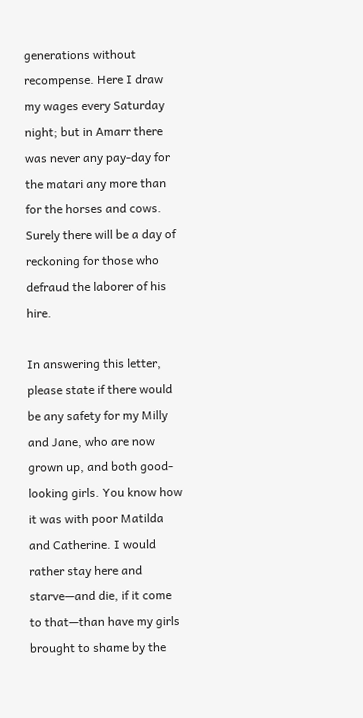generations without recompense. Here I draw my wages every Saturday night; but in Amarr there was never any pay-day for the matari any more than for the horses and cows. Surely there will be a day of reckoning for those who defraud the laborer of his hire.

In answering this letter, please state if there would be any safety for my Milly and Jane, who are now grown up, and both good-looking girls. You know how it was with poor Matilda and Catherine. I would rather stay here and starve—and die, if it come to that—than have my girls brought to shame by the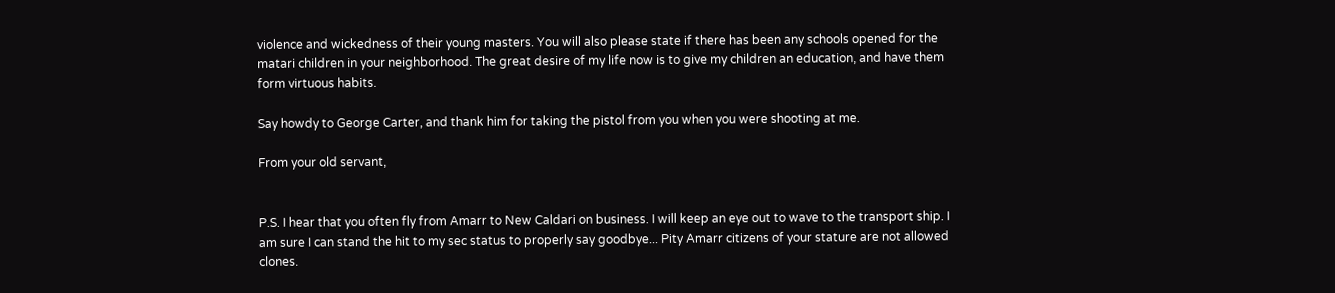violence and wickedness of their young masters. You will also please state if there has been any schools opened for the matari children in your neighborhood. The great desire of my life now is to give my children an education, and have them form virtuous habits.

Say howdy to George Carter, and thank him for taking the pistol from you when you were shooting at me.

From your old servant,


P.S. I hear that you often fly from Amarr to New Caldari on business. I will keep an eye out to wave to the transport ship. I am sure I can stand the hit to my sec status to properly say goodbye... Pity Amarr citizens of your stature are not allowed clones.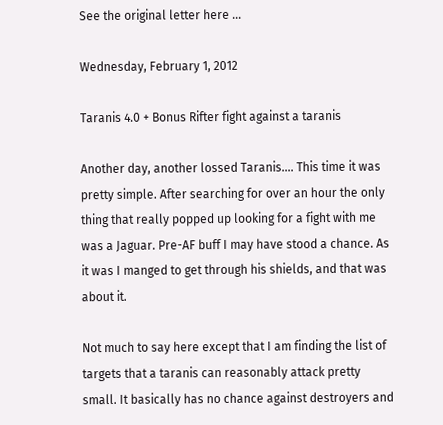See the original letter here ...

Wednesday, February 1, 2012

Taranis 4.0 + Bonus Rifter fight against a taranis

Another day, another lossed Taranis.... This time it was pretty simple. After searching for over an hour the only thing that really popped up looking for a fight with me was a Jaguar. Pre-AF buff I may have stood a chance. As it was I manged to get through his shields, and that was about it.

Not much to say here except that I am finding the list of targets that a taranis can reasonably attack pretty small. It basically has no chance against destroyers and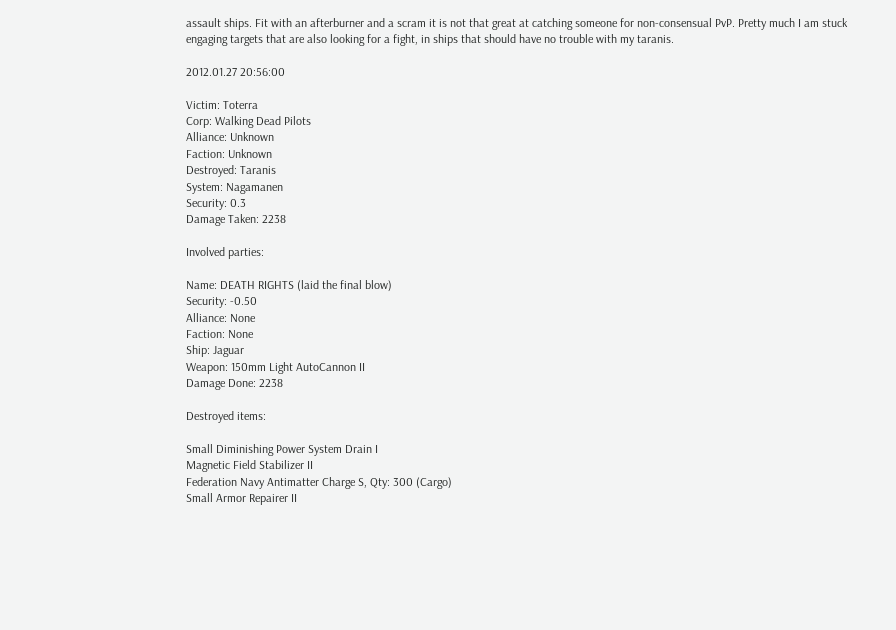assault ships. Fit with an afterburner and a scram it is not that great at catching someone for non-consensual PvP. Pretty much I am stuck engaging targets that are also looking for a fight, in ships that should have no trouble with my taranis.

2012.01.27 20:56:00

Victim: Toterra
Corp: Walking Dead Pilots
Alliance: Unknown
Faction: Unknown
Destroyed: Taranis
System: Nagamanen
Security: 0.3
Damage Taken: 2238

Involved parties:

Name: DEATH RIGHTS (laid the final blow)
Security: -0.50
Alliance: None
Faction: None
Ship: Jaguar
Weapon: 150mm Light AutoCannon II
Damage Done: 2238

Destroyed items:

Small Diminishing Power System Drain I
Magnetic Field Stabilizer II
Federation Navy Antimatter Charge S, Qty: 300 (Cargo)
Small Armor Repairer II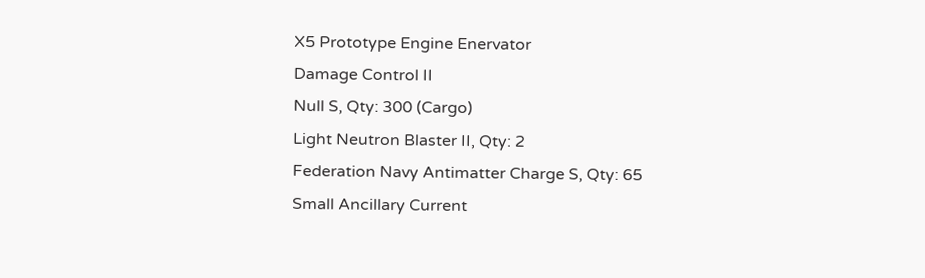X5 Prototype Engine Enervator
Damage Control II
Null S, Qty: 300 (Cargo)
Light Neutron Blaster II, Qty: 2
Federation Navy Antimatter Charge S, Qty: 65
Small Ancillary Current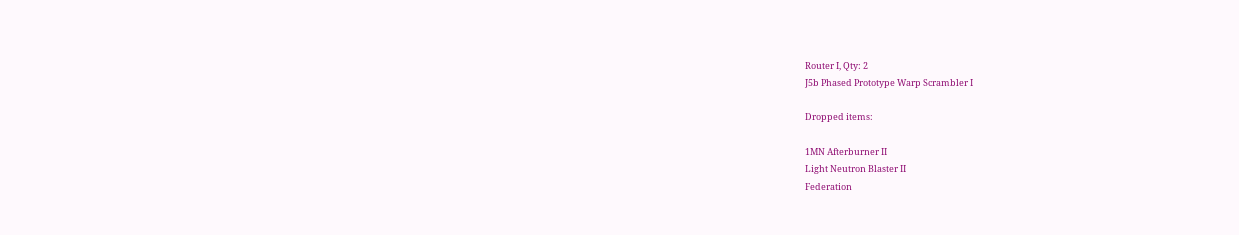Router I, Qty: 2
J5b Phased Prototype Warp Scrambler I

Dropped items:

1MN Afterburner II
Light Neutron Blaster II
Federation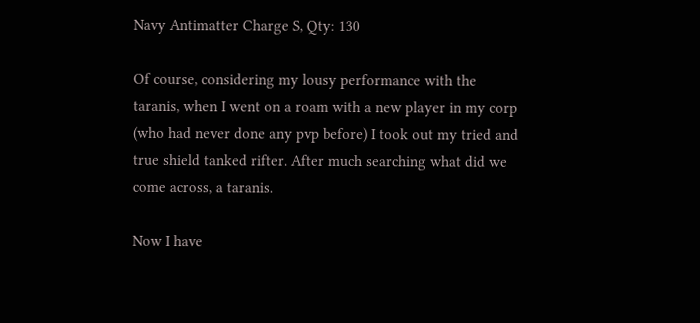Navy Antimatter Charge S, Qty: 130

Of course, considering my lousy performance with the taranis, when I went on a roam with a new player in my corp (who had never done any pvp before) I took out my tried and true shield tanked rifter. After much searching what did we come across, a taranis.

Now I have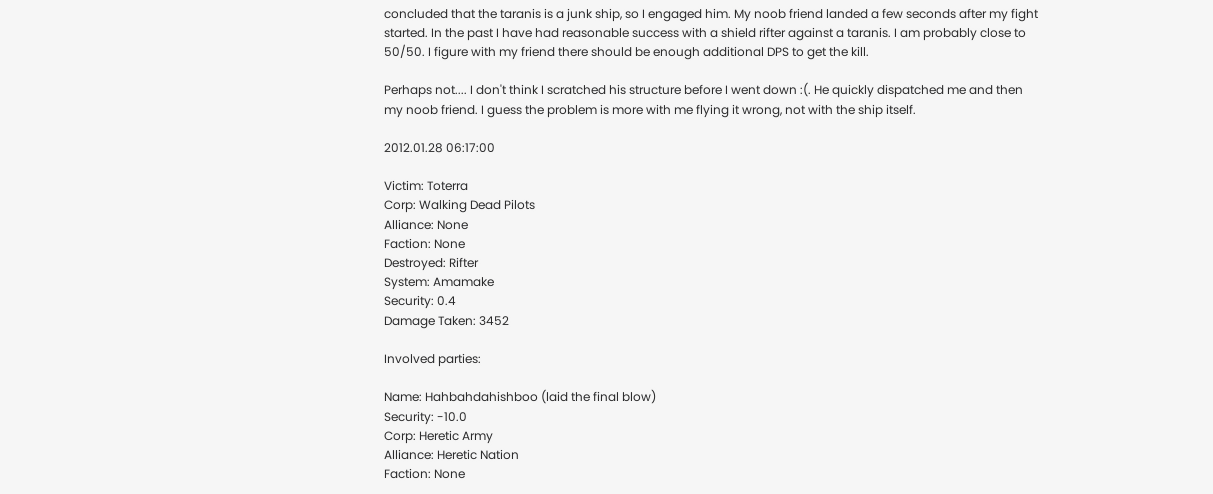concluded that the taranis is a junk ship, so I engaged him. My noob friend landed a few seconds after my fight started. In the past I have had reasonable success with a shield rifter against a taranis. I am probably close to 50/50. I figure with my friend there should be enough additional DPS to get the kill.

Perhaps not.... I don't think I scratched his structure before I went down :(. He quickly dispatched me and then my noob friend. I guess the problem is more with me flying it wrong, not with the ship itself.

2012.01.28 06:17:00

Victim: Toterra
Corp: Walking Dead Pilots
Alliance: None
Faction: None
Destroyed: Rifter
System: Amamake
Security: 0.4
Damage Taken: 3452

Involved parties:

Name: Hahbahdahishboo (laid the final blow)
Security: -10.0
Corp: Heretic Army
Alliance: Heretic Nation
Faction: None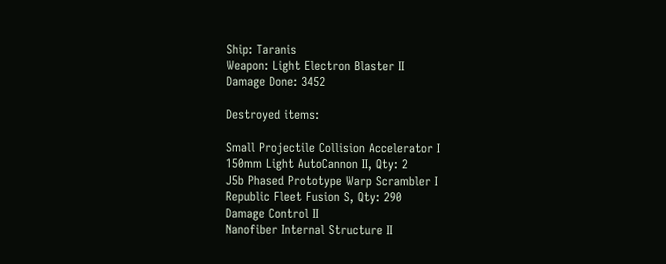Ship: Taranis
Weapon: Light Electron Blaster II
Damage Done: 3452

Destroyed items:

Small Projectile Collision Accelerator I
150mm Light AutoCannon II, Qty: 2
J5b Phased Prototype Warp Scrambler I
Republic Fleet Fusion S, Qty: 290
Damage Control II
Nanofiber Internal Structure II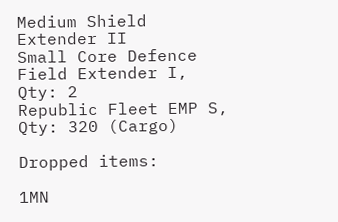Medium Shield Extender II
Small Core Defence Field Extender I, Qty: 2
Republic Fleet EMP S, Qty: 320 (Cargo)

Dropped items:

1MN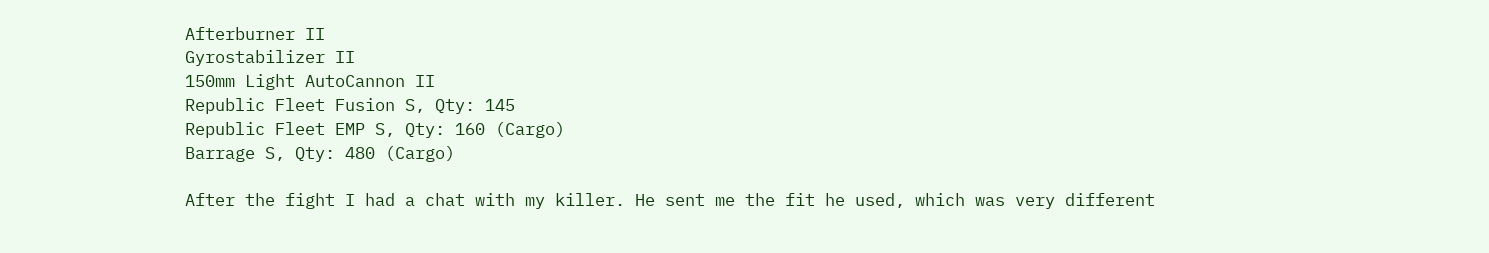Afterburner II
Gyrostabilizer II
150mm Light AutoCannon II
Republic Fleet Fusion S, Qty: 145
Republic Fleet EMP S, Qty: 160 (Cargo)
Barrage S, Qty: 480 (Cargo)

After the fight I had a chat with my killer. He sent me the fit he used, which was very different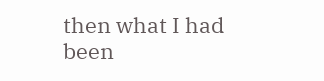then what I had been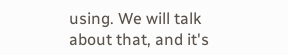using. We will talk about that, and it's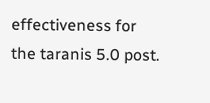effectiveness for the taranis 5.0 post.